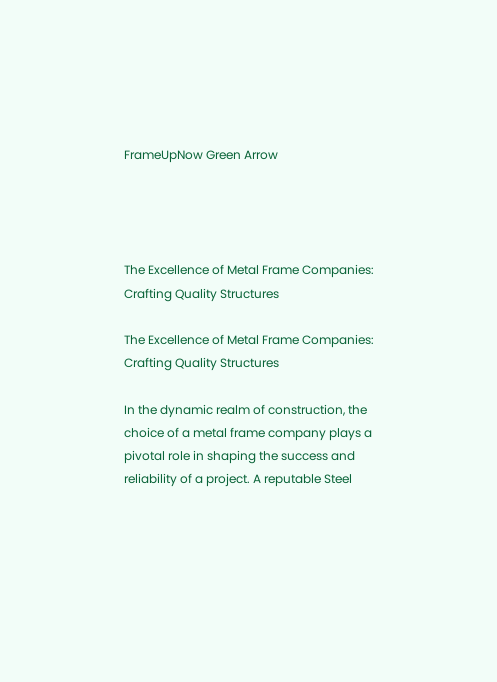FrameUpNow Green Arrow




The Excellence of Metal Frame Companies: Crafting Quality Structures

The Excellence of Metal Frame Companies: Crafting Quality Structures

In the dynamic realm of construction, the choice of a metal frame company plays a pivotal role in shaping the success and reliability of a project. A reputable Steel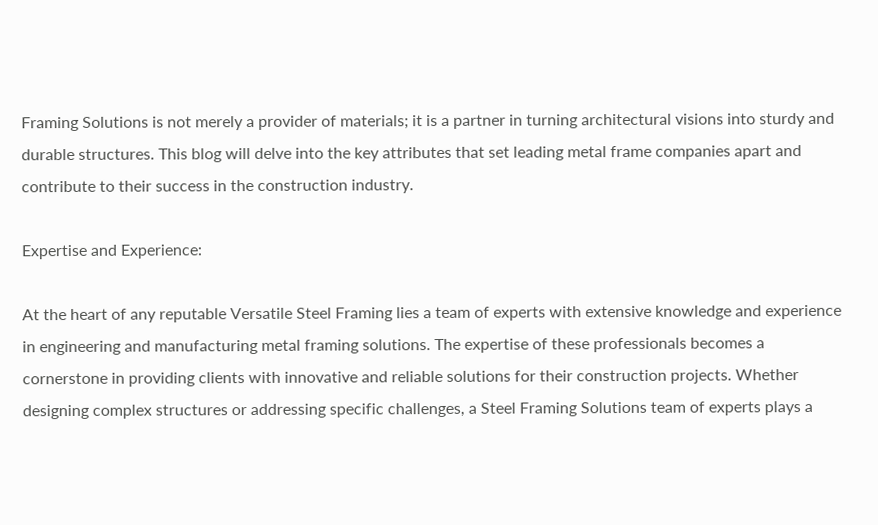Framing Solutions is not merely a provider of materials; it is a partner in turning architectural visions into sturdy and durable structures. This blog will delve into the key attributes that set leading metal frame companies apart and contribute to their success in the construction industry.

Expertise and Experience:

At the heart of any reputable Versatile Steel Framing lies a team of experts with extensive knowledge and experience in engineering and manufacturing metal framing solutions. The expertise of these professionals becomes a cornerstone in providing clients with innovative and reliable solutions for their construction projects. Whether designing complex structures or addressing specific challenges, a Steel Framing Solutions team of experts plays a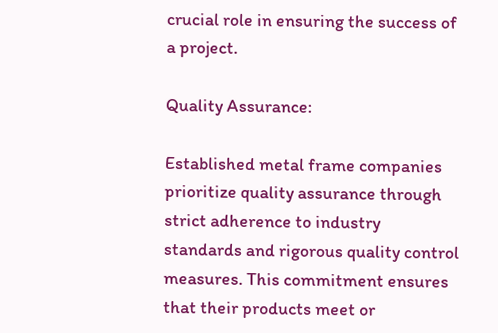crucial role in ensuring the success of a project.

Quality Assurance:

Established metal frame companies prioritize quality assurance through strict adherence to industry standards and rigorous quality control measures. This commitment ensures that their products meet or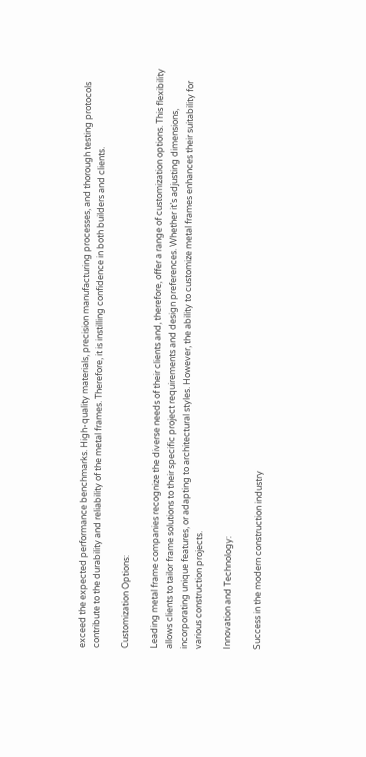exceed the expected performance benchmarks. High-quality materials, precision manufacturing processes, and thorough testing protocols contribute to the durability and reliability of the metal frames. Therefore, it is instilling confidence in both builders and clients.

Customization Options:

Leading metal frame companies recognize the diverse needs of their clients and, therefore, offer a range of customization options. This flexibility allows clients to tailor frame solutions to their specific project requirements and design preferences. Whether it’s adjusting dimensions, incorporating unique features, or adapting to architectural styles. However, the ability to customize metal frames enhances their suitability for various construction projects.

Innovation and Technology:

Success in the modern construction industry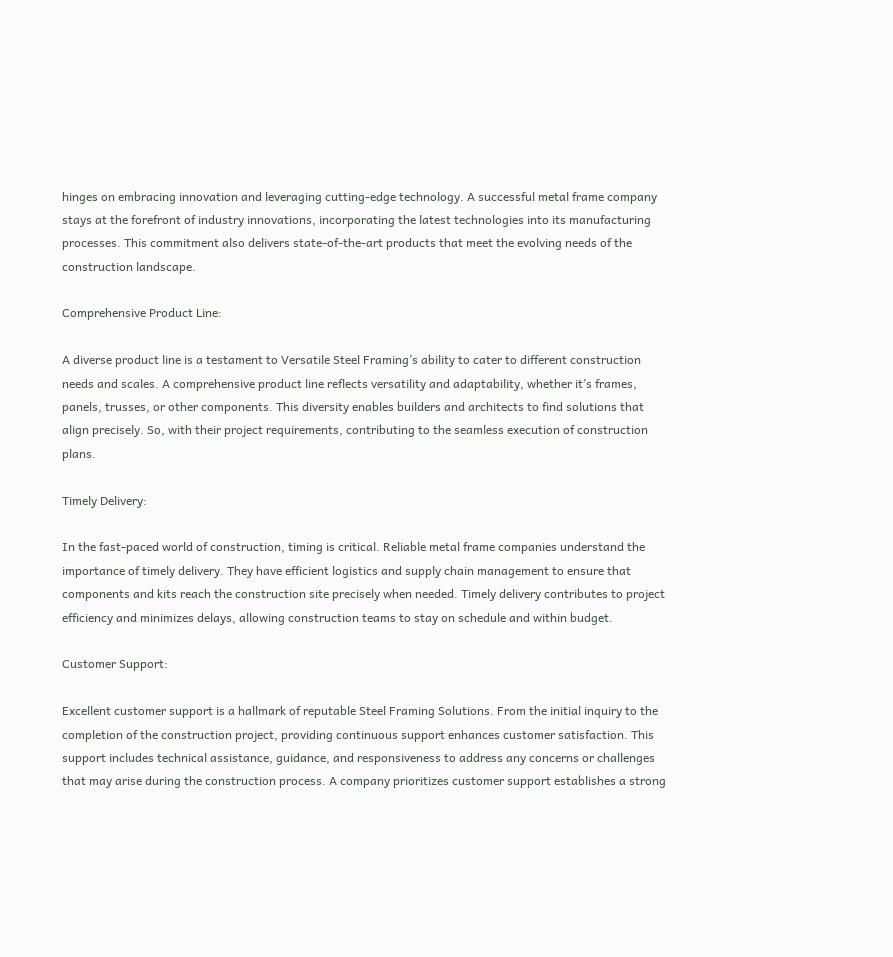hinges on embracing innovation and leveraging cutting-edge technology. A successful metal frame company stays at the forefront of industry innovations, incorporating the latest technologies into its manufacturing processes. This commitment also delivers state-of-the-art products that meet the evolving needs of the construction landscape.

Comprehensive Product Line:

A diverse product line is a testament to Versatile Steel Framing’s ability to cater to different construction needs and scales. A comprehensive product line reflects versatility and adaptability, whether it’s frames, panels, trusses, or other components. This diversity enables builders and architects to find solutions that align precisely. So, with their project requirements, contributing to the seamless execution of construction plans.

Timely Delivery:

In the fast-paced world of construction, timing is critical. Reliable metal frame companies understand the importance of timely delivery. They have efficient logistics and supply chain management to ensure that components and kits reach the construction site precisely when needed. Timely delivery contributes to project efficiency and minimizes delays, allowing construction teams to stay on schedule and within budget.

Customer Support:

Excellent customer support is a hallmark of reputable Steel Framing Solutions. From the initial inquiry to the completion of the construction project, providing continuous support enhances customer satisfaction. This support includes technical assistance, guidance, and responsiveness to address any concerns or challenges that may arise during the construction process. A company prioritizes customer support establishes a strong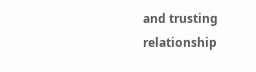and trusting relationship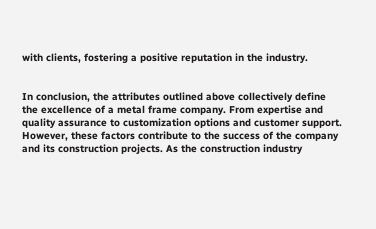with clients, fostering a positive reputation in the industry.


In conclusion, the attributes outlined above collectively define the excellence of a metal frame company. From expertise and quality assurance to customization options and customer support. However, these factors contribute to the success of the company and its construction projects. As the construction industry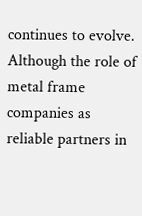continues to evolve. Although the role of metal frame companies as reliable partners in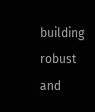building robust and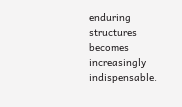enduring structures becomes increasingly indispensable.